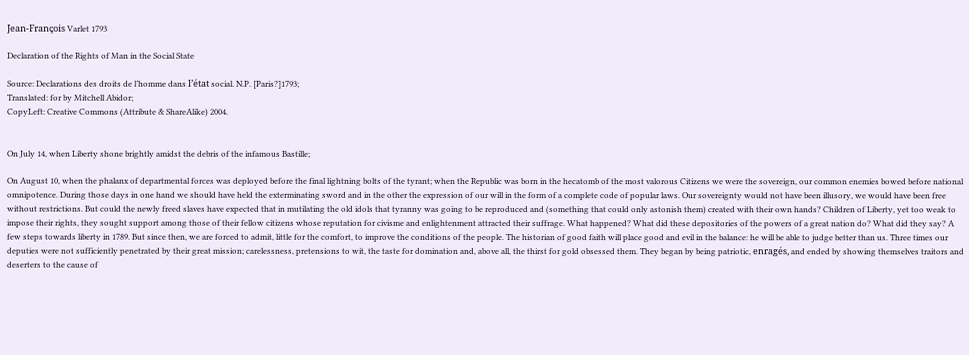Jean-François Varlet 1793

Declaration of the Rights of Man in the Social State

Source: Declarations des droits de l’homme dans l’état social. N.P. [Paris?]1793;
Translated: for by Mitchell Abidor;
CopyLeft: Creative Commons (Attribute & ShareAlike) 2004.


On July 14, when Liberty shone brightly amidst the debris of the infamous Bastille;

On August 10, when the phalanx of departmental forces was deployed before the final lightning bolts of the tyrant; when the Republic was born in the hecatomb of the most valorous Citizens we were the sovereign, our common enemies bowed before national omnipotence. During those days in one hand we should have held the exterminating sword and in the other the expression of our will in the form of a complete code of popular laws. Our sovereignty would not have been illusory, we would have been free without restrictions. But could the newly freed slaves have expected that in mutilating the old idols that tyranny was going to be reproduced and (something that could only astonish them) created with their own hands? Children of Liberty, yet too weak to impose their rights, they sought support among those of their fellow citizens whose reputation for civisme and enlightenment attracted their suffrage. What happened? What did these depositories of the powers of a great nation do? What did they say? A few steps towards liberty in 1789. But since then, we are forced to admit, little for the comfort, to improve the conditions of the people. The historian of good faith will place good and evil in the balance: he will be able to judge better than us. Three times our deputies were not sufficiently penetrated by their great mission; carelessness, pretensions to wit, the taste for domination and, above all, the thirst for gold obsessed them. They began by being patriotic, enragés, and ended by showing themselves traitors and deserters to the cause of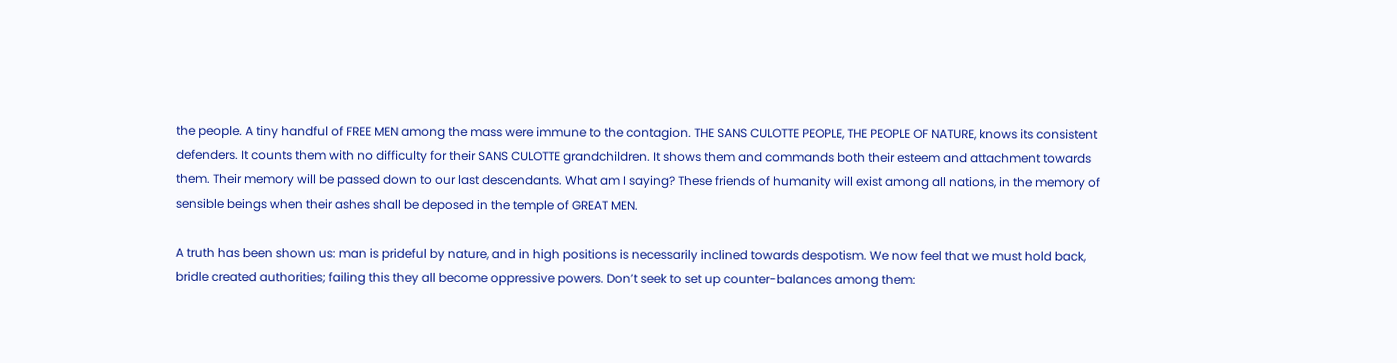the people. A tiny handful of FREE MEN among the mass were immune to the contagion. THE SANS CULOTTE PEOPLE, THE PEOPLE OF NATURE, knows its consistent defenders. It counts them with no difficulty for their SANS CULOTTE grandchildren. It shows them and commands both their esteem and attachment towards them. Their memory will be passed down to our last descendants. What am I saying? These friends of humanity will exist among all nations, in the memory of sensible beings when their ashes shall be deposed in the temple of GREAT MEN.

A truth has been shown us: man is prideful by nature, and in high positions is necessarily inclined towards despotism. We now feel that we must hold back, bridle created authorities; failing this they all become oppressive powers. Don’t seek to set up counter-balances among them: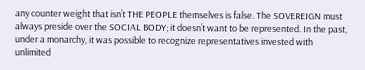any counter weight that isn’t THE PEOPLE themselves is false. The SOVEREIGN must always preside over the SOCIAL BODY; it doesn’t want to be represented. In the past, under a monarchy, it was possible to recognize representatives invested with unlimited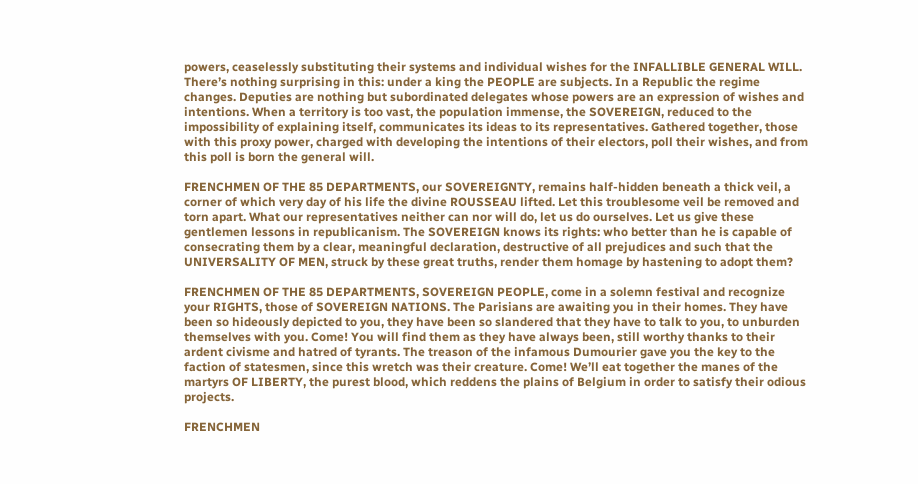powers, ceaselessly substituting their systems and individual wishes for the INFALLIBLE GENERAL WILL. There’s nothing surprising in this: under a king the PEOPLE are subjects. In a Republic the regime changes. Deputies are nothing but subordinated delegates whose powers are an expression of wishes and intentions. When a territory is too vast, the population immense, the SOVEREIGN, reduced to the impossibility of explaining itself, communicates its ideas to its representatives. Gathered together, those with this proxy power, charged with developing the intentions of their electors, poll their wishes, and from this poll is born the general will.

FRENCHMEN OF THE 85 DEPARTMENTS, our SOVEREIGNTY, remains half-hidden beneath a thick veil, a corner of which very day of his life the divine ROUSSEAU lifted. Let this troublesome veil be removed and torn apart. What our representatives neither can nor will do, let us do ourselves. Let us give these gentlemen lessons in republicanism. The SOVEREIGN knows its rights: who better than he is capable of consecrating them by a clear, meaningful declaration, destructive of all prejudices and such that the UNIVERSALITY OF MEN, struck by these great truths, render them homage by hastening to adopt them?

FRENCHMEN OF THE 85 DEPARTMENTS, SOVEREIGN PEOPLE, come in a solemn festival and recognize your RIGHTS, those of SOVEREIGN NATIONS. The Parisians are awaiting you in their homes. They have been so hideously depicted to you, they have been so slandered that they have to talk to you, to unburden themselves with you. Come! You will find them as they have always been, still worthy thanks to their ardent civisme and hatred of tyrants. The treason of the infamous Dumourier gave you the key to the faction of statesmen, since this wretch was their creature. Come! We’ll eat together the manes of the martyrs OF LIBERTY, the purest blood, which reddens the plains of Belgium in order to satisfy their odious projects.

FRENCHMEN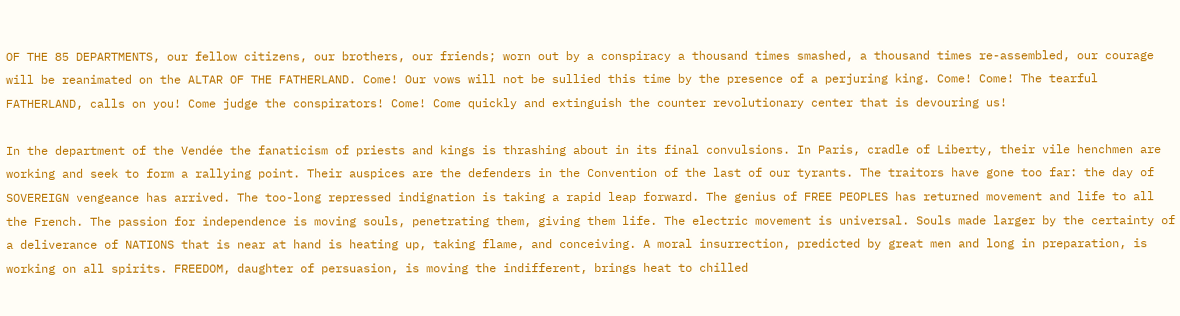OF THE 85 DEPARTMENTS, our fellow citizens, our brothers, our friends; worn out by a conspiracy a thousand times smashed, a thousand times re-assembled, our courage will be reanimated on the ALTAR OF THE FATHERLAND. Come! Our vows will not be sullied this time by the presence of a perjuring king. Come! Come! The tearful FATHERLAND, calls on you! Come judge the conspirators! Come! Come quickly and extinguish the counter revolutionary center that is devouring us!

In the department of the Vendée the fanaticism of priests and kings is thrashing about in its final convulsions. In Paris, cradle of Liberty, their vile henchmen are working and seek to form a rallying point. Their auspices are the defenders in the Convention of the last of our tyrants. The traitors have gone too far: the day of SOVEREIGN vengeance has arrived. The too-long repressed indignation is taking a rapid leap forward. The genius of FREE PEOPLES has returned movement and life to all the French. The passion for independence is moving souls, penetrating them, giving them life. The electric movement is universal. Souls made larger by the certainty of a deliverance of NATIONS that is near at hand is heating up, taking flame, and conceiving. A moral insurrection, predicted by great men and long in preparation, is working on all spirits. FREEDOM, daughter of persuasion, is moving the indifferent, brings heat to chilled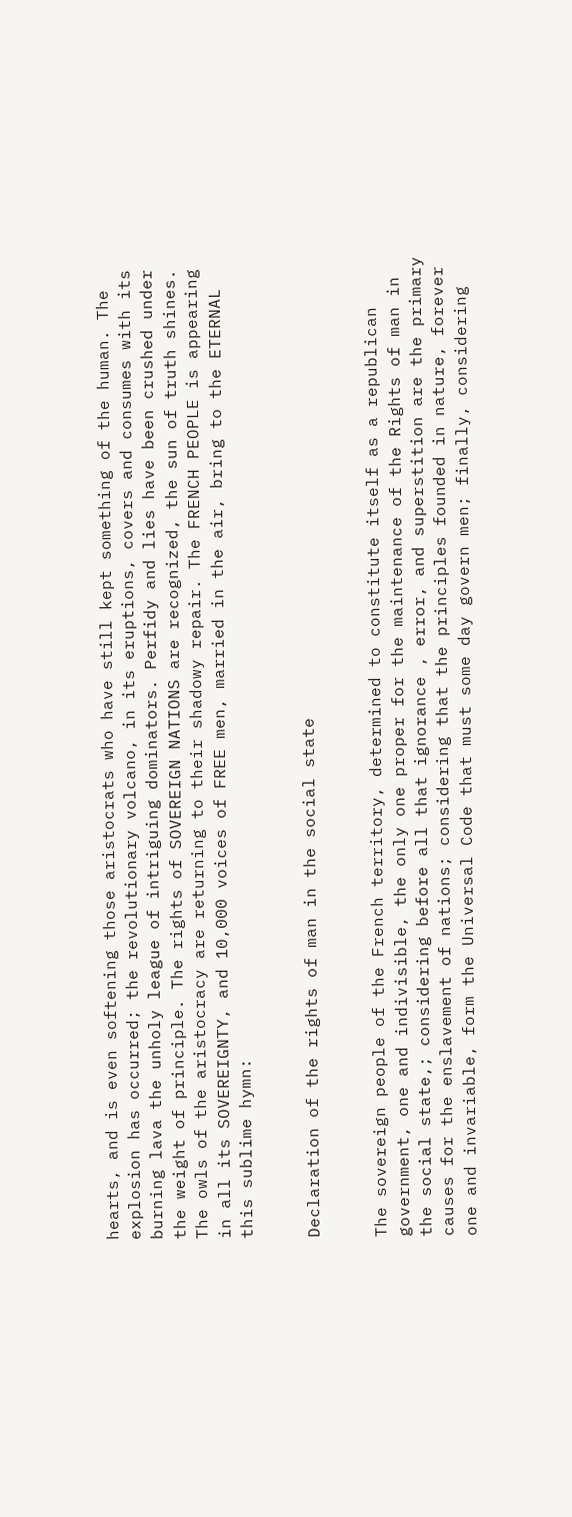hearts, and is even softening those aristocrats who have still kept something of the human. The explosion has occurred; the revolutionary volcano, in its eruptions, covers and consumes with its burning lava the unholy league of intriguing dominators. Perfidy and lies have been crushed under the weight of principle. The rights of SOVEREIGN NATIONS are recognized, the sun of truth shines. The owls of the aristocracy are returning to their shadowy repair. The FRENCH PEOPLE is appearing in all its SOVEREIGNTY, and 10,000 voices of FREE men, married in the air, bring to the ETERNAL this sublime hymn:


Declaration of the rights of man in the social state


The sovereign people of the French territory, determined to constitute itself as a republican government, one and indivisible, the only one proper for the maintenance of the Rights of man in the social state,; considering before all that ignorance , error, and superstition are the primary causes for the enslavement of nations; considering that the principles founded in nature, forever one and invariable, form the Universal Code that must some day govern men; finally, considering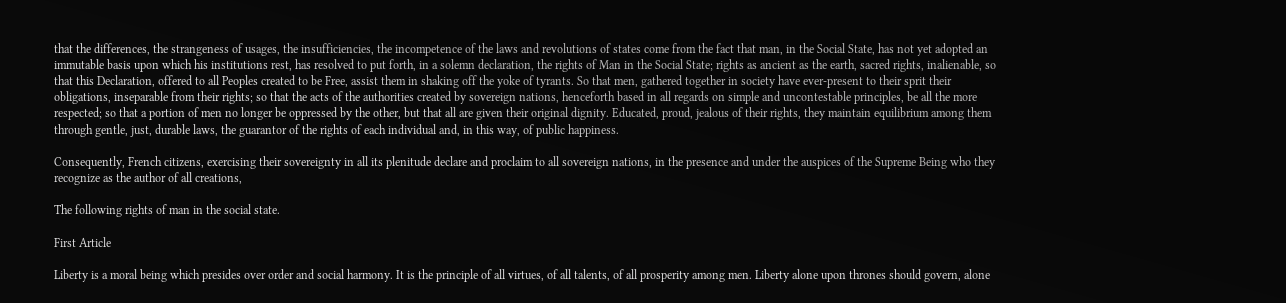that the differences, the strangeness of usages, the insufficiencies, the incompetence of the laws and revolutions of states come from the fact that man, in the Social State, has not yet adopted an immutable basis upon which his institutions rest, has resolved to put forth, in a solemn declaration, the rights of Man in the Social State; rights as ancient as the earth, sacred rights, inalienable, so that this Declaration, offered to all Peoples created to be Free, assist them in shaking off the yoke of tyrants. So that men, gathered together in society have ever-present to their sprit their obligations, inseparable from their rights; so that the acts of the authorities created by sovereign nations, henceforth based in all regards on simple and uncontestable principles, be all the more respected; so that a portion of men no longer be oppressed by the other, but that all are given their original dignity. Educated, proud, jealous of their rights, they maintain equilibrium among them through gentle, just, durable laws, the guarantor of the rights of each individual and, in this way, of public happiness.

Consequently, French citizens, exercising their sovereignty in all its plenitude declare and proclaim to all sovereign nations, in the presence and under the auspices of the Supreme Being who they recognize as the author of all creations,

The following rights of man in the social state.

First Article

Liberty is a moral being which presides over order and social harmony. It is the principle of all virtues, of all talents, of all prosperity among men. Liberty alone upon thrones should govern, alone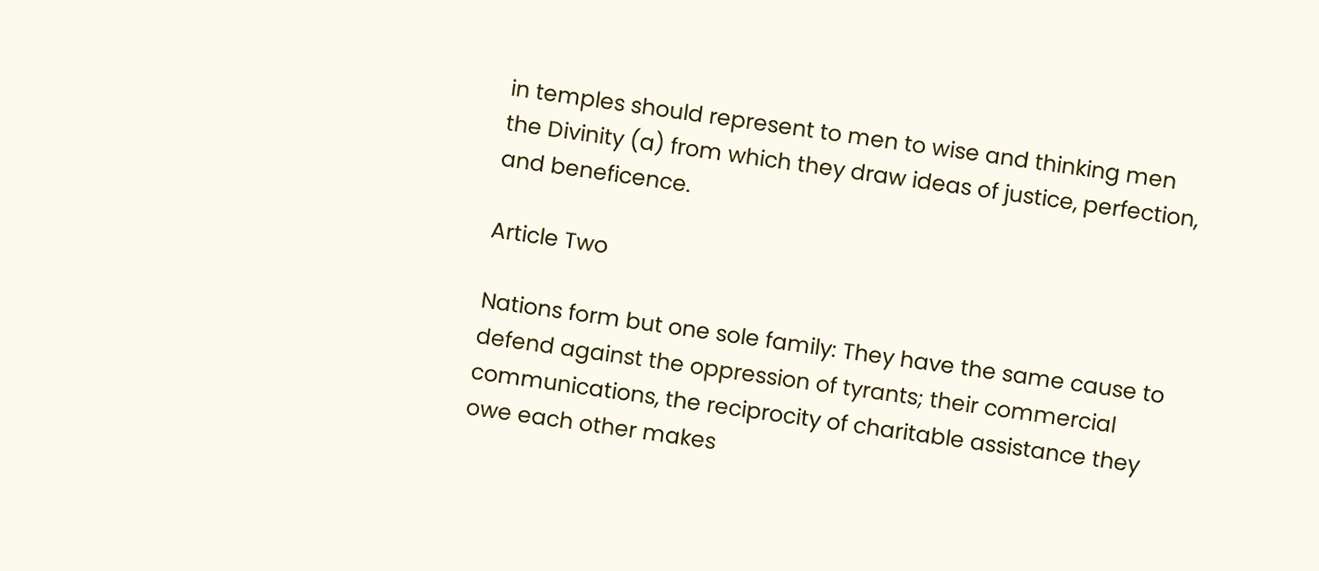in temples should represent to men to wise and thinking men the Divinity (a) from which they draw ideas of justice, perfection, and beneficence.

Article Two

Nations form but one sole family: They have the same cause to defend against the oppression of tyrants; their commercial communications, the reciprocity of charitable assistance they owe each other makes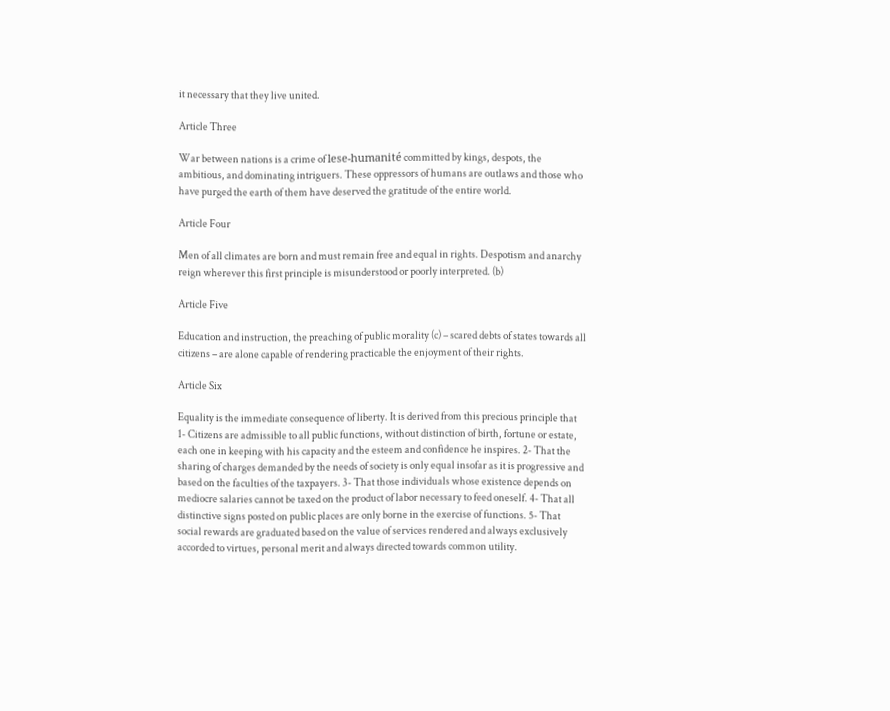it necessary that they live united.

Article Three

War between nations is a crime of lese-humanité committed by kings, despots, the ambitious, and dominating intriguers. These oppressors of humans are outlaws and those who have purged the earth of them have deserved the gratitude of the entire world.

Article Four

Men of all climates are born and must remain free and equal in rights. Despotism and anarchy reign wherever this first principle is misunderstood or poorly interpreted. (b)

Article Five

Education and instruction, the preaching of public morality (c) – scared debts of states towards all citizens – are alone capable of rendering practicable the enjoyment of their rights.

Article Six

Equality is the immediate consequence of liberty. It is derived from this precious principle that 1- Citizens are admissible to all public functions, without distinction of birth, fortune or estate, each one in keeping with his capacity and the esteem and confidence he inspires. 2- That the sharing of charges demanded by the needs of society is only equal insofar as it is progressive and based on the faculties of the taxpayers. 3- That those individuals whose existence depends on mediocre salaries cannot be taxed on the product of labor necessary to feed oneself. 4- That all distinctive signs posted on public places are only borne in the exercise of functions. 5- That social rewards are graduated based on the value of services rendered and always exclusively accorded to virtues, personal merit and always directed towards common utility.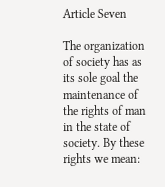Article Seven

The organization of society has as its sole goal the maintenance of the rights of man in the state of society. By these rights we mean: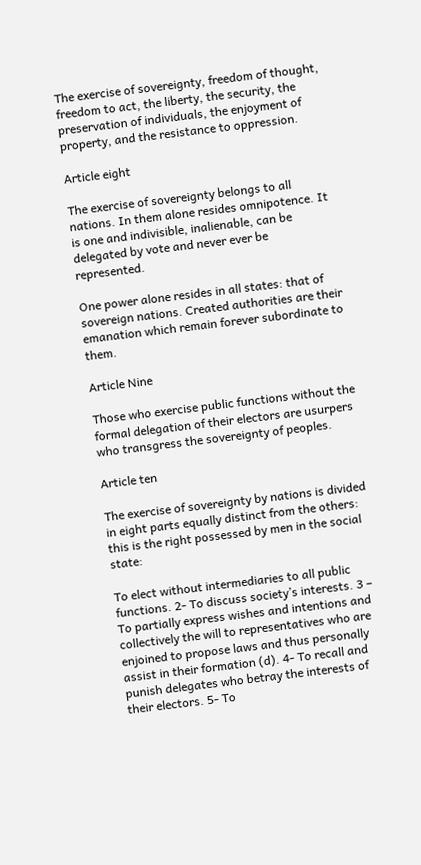The exercise of sovereignty, freedom of thought, freedom to act, the liberty, the security, the preservation of individuals, the enjoyment of property, and the resistance to oppression.

Article eight

The exercise of sovereignty belongs to all nations. In them alone resides omnipotence. It is one and indivisible, inalienable, can be delegated by vote and never ever be represented.

One power alone resides in all states: that of sovereign nations. Created authorities are their emanation which remain forever subordinate to them.

Article Nine

Those who exercise public functions without the formal delegation of their electors are usurpers who transgress the sovereignty of peoples.

Article ten

The exercise of sovereignty by nations is divided in eight parts equally distinct from the others: this is the right possessed by men in the social state:

To elect without intermediaries to all public functions. 2- To discuss society’s interests. 3 – To partially express wishes and intentions and collectively the will to representatives who are enjoined to propose laws and thus personally assist in their formation (d). 4- To recall and punish delegates who betray the interests of their electors. 5- To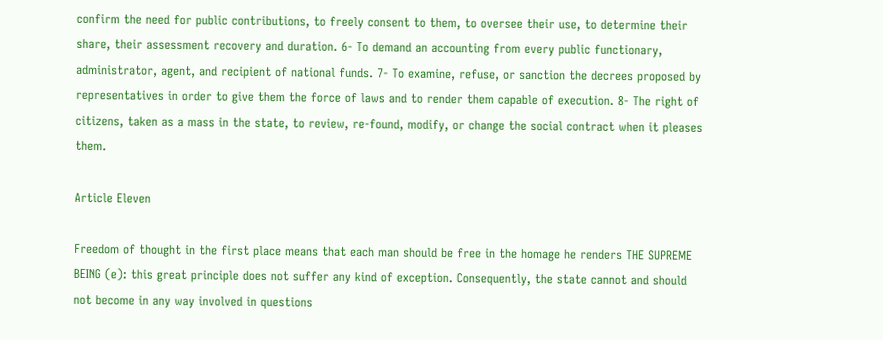confirm the need for public contributions, to freely consent to them, to oversee their use, to determine their share, their assessment recovery and duration. 6- To demand an accounting from every public functionary, administrator, agent, and recipient of national funds. 7- To examine, refuse, or sanction the decrees proposed by representatives in order to give them the force of laws and to render them capable of execution. 8- The right of citizens, taken as a mass in the state, to review, re-found, modify, or change the social contract when it pleases them.

Article Eleven

Freedom of thought in the first place means that each man should be free in the homage he renders THE SUPREME BEING (e): this great principle does not suffer any kind of exception. Consequently, the state cannot and should not become in any way involved in questions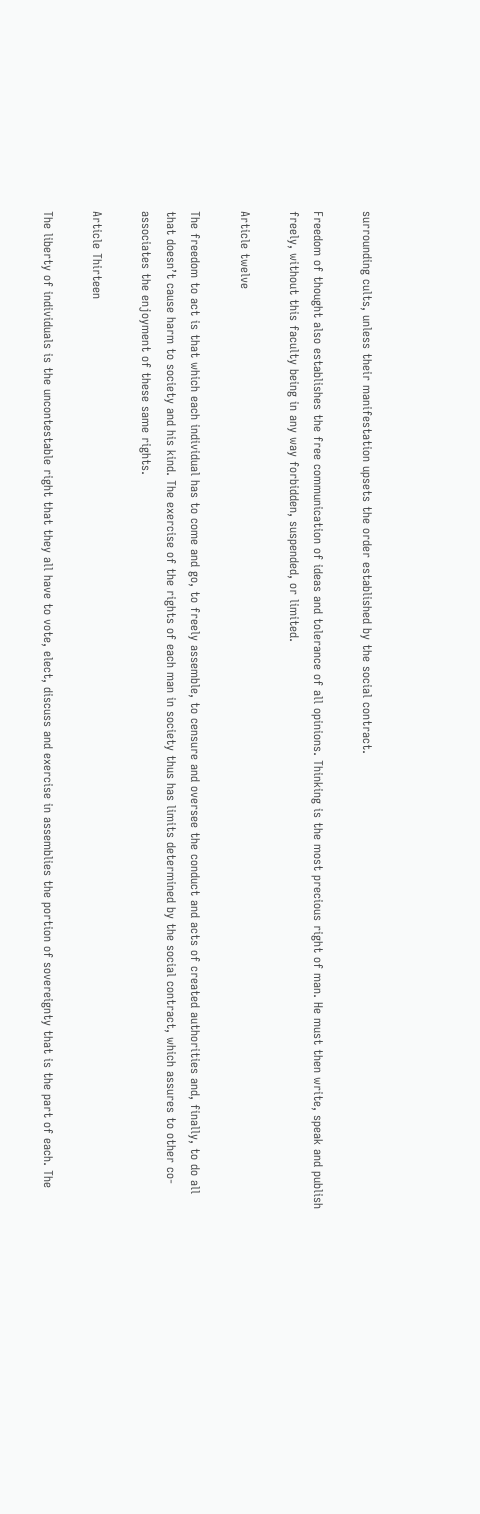surrounding cults, unless their manifestation upsets the order established by the social contract.

Freedom of thought also establishes the free communication of ideas and tolerance of all opinions. Thinking is the most precious right of man. He must then write, speak and publish freely, without this faculty being in any way forbidden, suspended, or limited.

Article twelve

The freedom to act is that which each individual has to come and go, to freely assemble, to censure and oversee the conduct and acts of created authorities and, finally, to do all that doesn’t cause harm to society and his kind. The exercise of the rights of each man in society thus has limits determined by the social contract, which assures to other co-associates the enjoyment of these same rights.

Article Thirteen

The liberty of individuals is the uncontestable right that they all have to vote, elect, discuss and exercise in assemblies the portion of sovereignty that is the part of each. The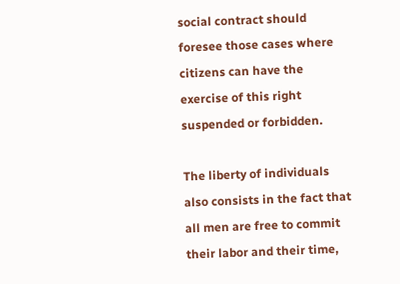social contract should foresee those cases where citizens can have the exercise of this right suspended or forbidden.

The liberty of individuals also consists in the fact that all men are free to commit their labor and their time,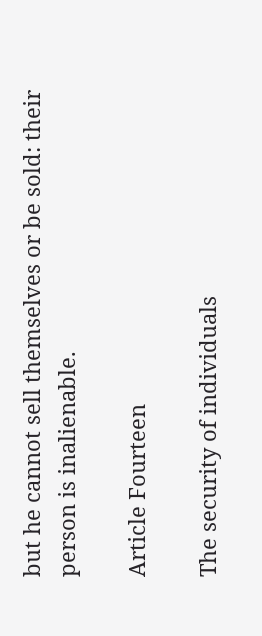but he cannot sell themselves or be sold: their person is inalienable.

Article Fourteen

The security of individuals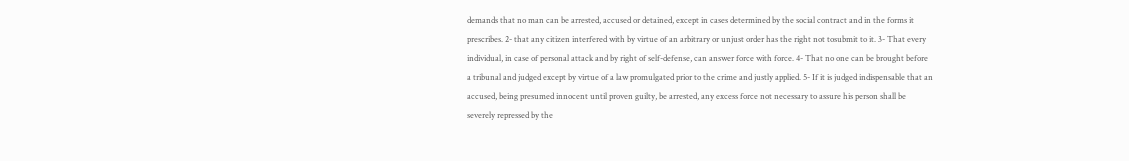demands that no man can be arrested, accused or detained, except in cases determined by the social contract and in the forms it prescribes. 2- that any citizen interfered with by virtue of an arbitrary or unjust order has the right not tosubmit to it. 3- That every individual, in case of personal attack and by right of self-defense, can answer force with force. 4- That no one can be brought before a tribunal and judged except by virtue of a law promulgated prior to the crime and justly applied. 5- If it is judged indispensable that an accused, being presumed innocent until proven guilty, be arrested, any excess force not necessary to assure his person shall be severely repressed by the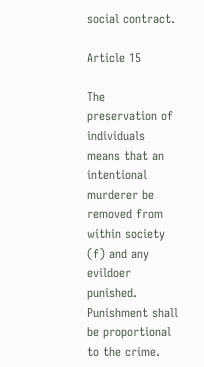social contract.

Article 15

The preservation of individuals means that an intentional murderer be removed from within society (f) and any evildoer punished. Punishment shall be proportional to the crime.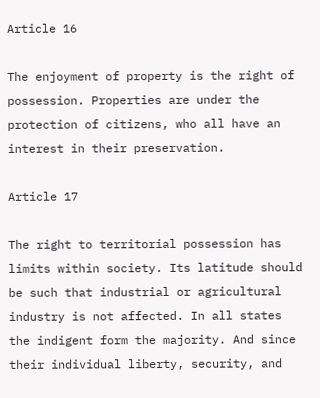Article 16

The enjoyment of property is the right of possession. Properties are under the protection of citizens, who all have an interest in their preservation.

Article 17

The right to territorial possession has limits within society. Its latitude should be such that industrial or agricultural industry is not affected. In all states the indigent form the majority. And since their individual liberty, security, and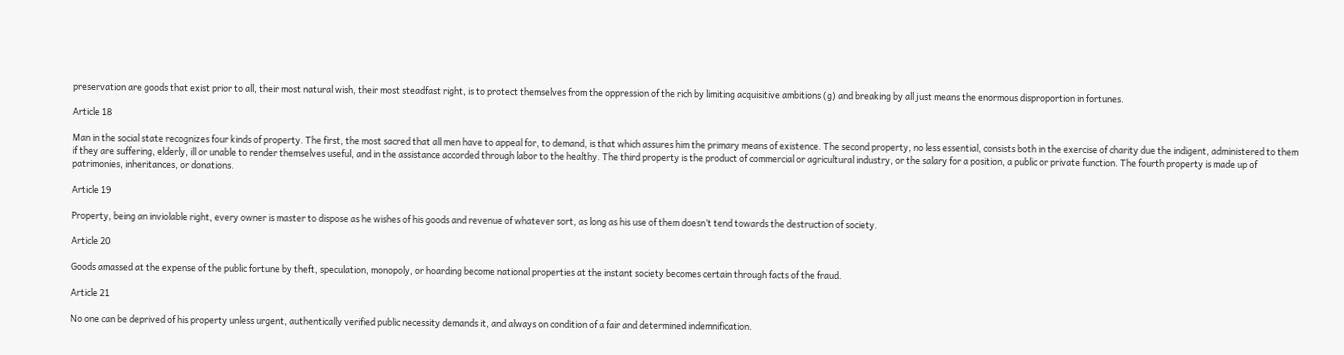preservation are goods that exist prior to all, their most natural wish, their most steadfast right, is to protect themselves from the oppression of the rich by limiting acquisitive ambitions (g) and breaking by all just means the enormous disproportion in fortunes.

Article 18

Man in the social state recognizes four kinds of property. The first, the most sacred that all men have to appeal for, to demand, is that which assures him the primary means of existence. The second property, no less essential, consists both in the exercise of charity due the indigent, administered to them if they are suffering, elderly, ill or unable to render themselves useful, and in the assistance accorded through labor to the healthy. The third property is the product of commercial or agricultural industry, or the salary for a position, a public or private function. The fourth property is made up of patrimonies, inheritances, or donations.

Article 19

Property, being an inviolable right, every owner is master to dispose as he wishes of his goods and revenue of whatever sort, as long as his use of them doesn’t tend towards the destruction of society.

Article 20

Goods amassed at the expense of the public fortune by theft, speculation, monopoly, or hoarding become national properties at the instant society becomes certain through facts of the fraud.

Article 21

No one can be deprived of his property unless urgent, authentically verified public necessity demands it, and always on condition of a fair and determined indemnification.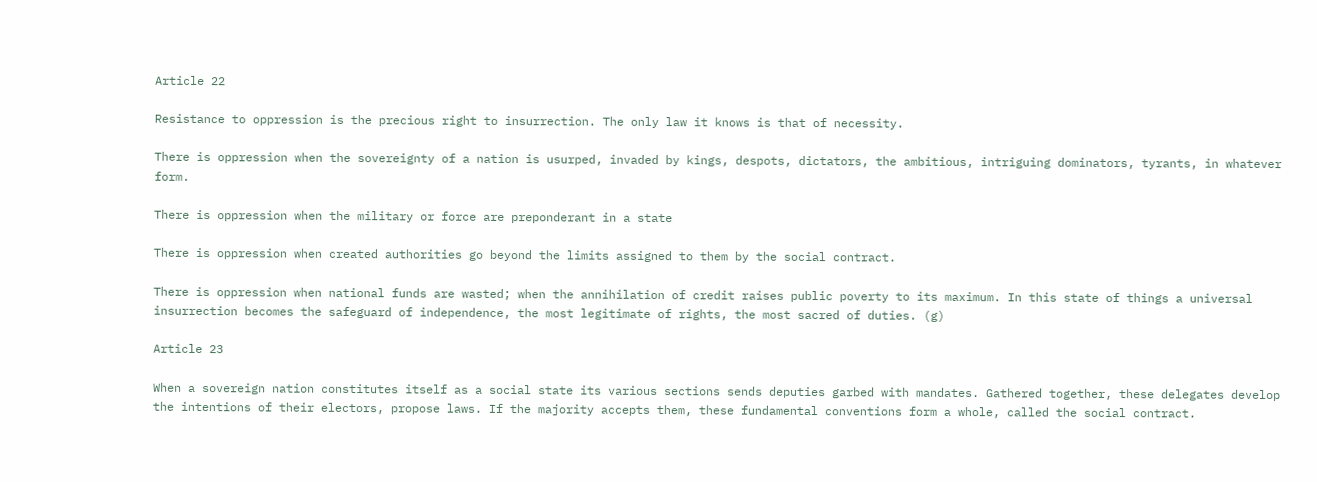Article 22

Resistance to oppression is the precious right to insurrection. The only law it knows is that of necessity.

There is oppression when the sovereignty of a nation is usurped, invaded by kings, despots, dictators, the ambitious, intriguing dominators, tyrants, in whatever form.

There is oppression when the military or force are preponderant in a state

There is oppression when created authorities go beyond the limits assigned to them by the social contract.

There is oppression when national funds are wasted; when the annihilation of credit raises public poverty to its maximum. In this state of things a universal insurrection becomes the safeguard of independence, the most legitimate of rights, the most sacred of duties. (g)

Article 23

When a sovereign nation constitutes itself as a social state its various sections sends deputies garbed with mandates. Gathered together, these delegates develop the intentions of their electors, propose laws. If the majority accepts them, these fundamental conventions form a whole, called the social contract.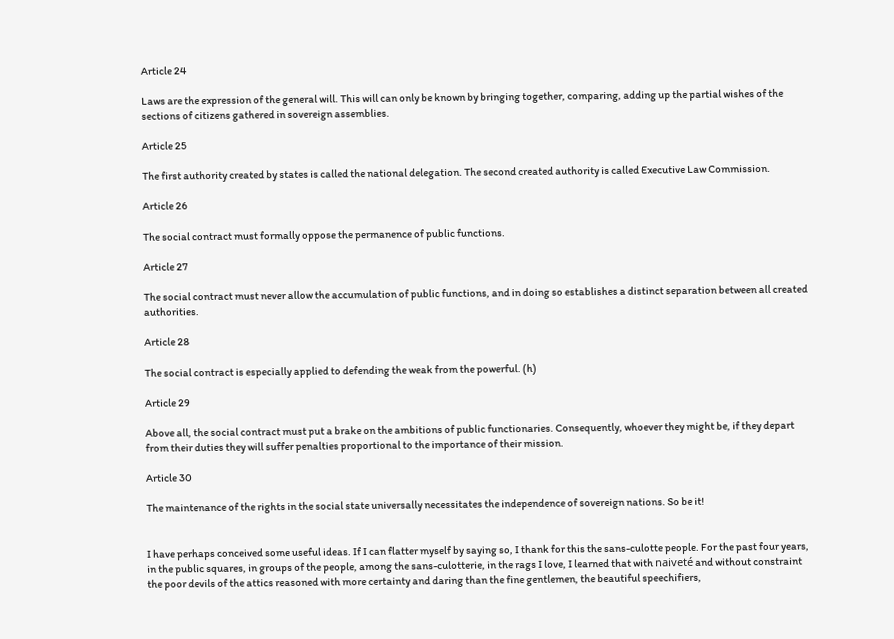Article 24

Laws are the expression of the general will. This will can only be known by bringing together, comparing, adding up the partial wishes of the sections of citizens gathered in sovereign assemblies.

Article 25

The first authority created by states is called the national delegation. The second created authority is called Executive Law Commission.

Article 26

The social contract must formally oppose the permanence of public functions.

Article 27

The social contract must never allow the accumulation of public functions, and in doing so establishes a distinct separation between all created authorities.

Article 28

The social contract is especially applied to defending the weak from the powerful. (h)

Article 29

Above all, the social contract must put a brake on the ambitions of public functionaries. Consequently, whoever they might be, if they depart from their duties they will suffer penalties proportional to the importance of their mission.

Article 30

The maintenance of the rights in the social state universally necessitates the independence of sovereign nations. So be it!


I have perhaps conceived some useful ideas. If I can flatter myself by saying so, I thank for this the sans-culotte people. For the past four years, in the public squares, in groups of the people, among the sans-culotterie, in the rags I love, I learned that with naiveté and without constraint the poor devils of the attics reasoned with more certainty and daring than the fine gentlemen, the beautiful speechifiers,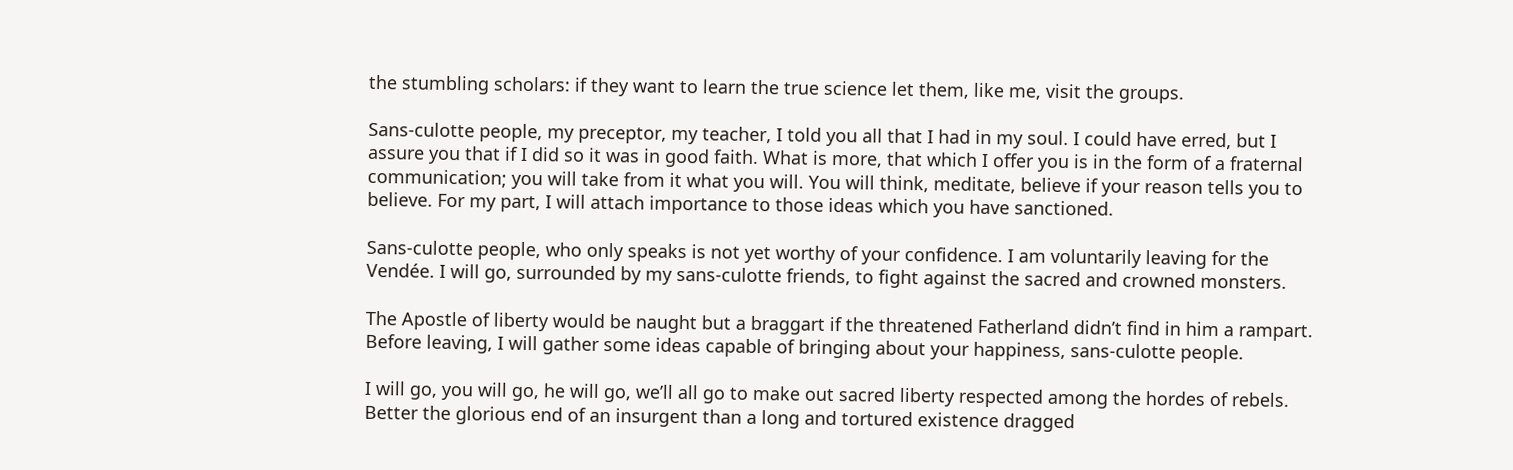the stumbling scholars: if they want to learn the true science let them, like me, visit the groups.

Sans-culotte people, my preceptor, my teacher, I told you all that I had in my soul. I could have erred, but I assure you that if I did so it was in good faith. What is more, that which I offer you is in the form of a fraternal communication; you will take from it what you will. You will think, meditate, believe if your reason tells you to believe. For my part, I will attach importance to those ideas which you have sanctioned.

Sans-culotte people, who only speaks is not yet worthy of your confidence. I am voluntarily leaving for the Vendée. I will go, surrounded by my sans-culotte friends, to fight against the sacred and crowned monsters.

The Apostle of liberty would be naught but a braggart if the threatened Fatherland didn’t find in him a rampart. Before leaving, I will gather some ideas capable of bringing about your happiness, sans-culotte people.

I will go, you will go, he will go, we’ll all go to make out sacred liberty respected among the hordes of rebels. Better the glorious end of an insurgent than a long and tortured existence dragged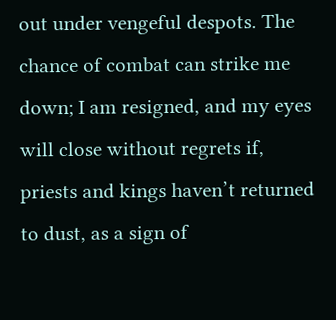out under vengeful despots. The chance of combat can strike me down; I am resigned, and my eyes will close without regrets if, priests and kings haven’t returned to dust, as a sign of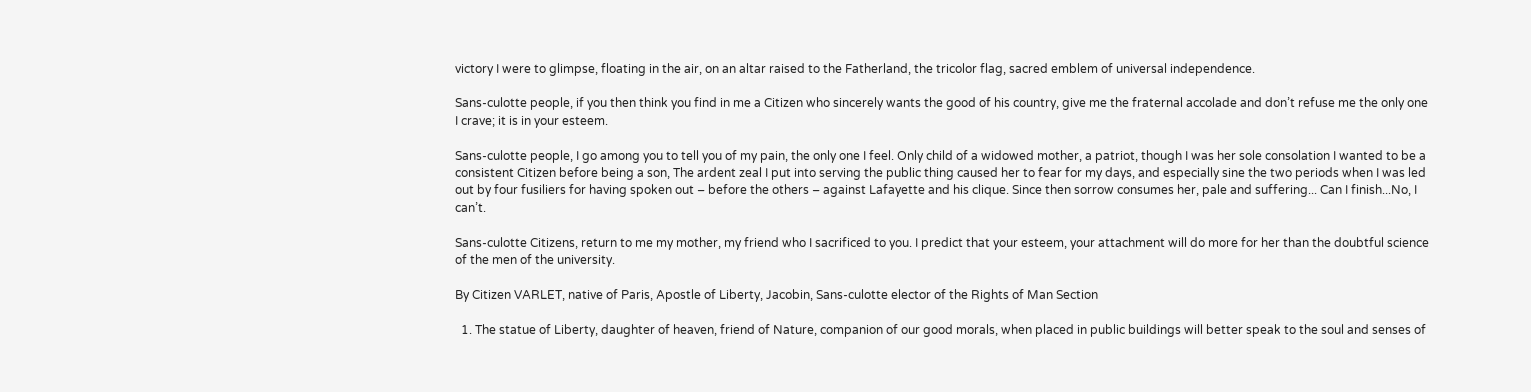victory I were to glimpse, floating in the air, on an altar raised to the Fatherland, the tricolor flag, sacred emblem of universal independence.

Sans-culotte people, if you then think you find in me a Citizen who sincerely wants the good of his country, give me the fraternal accolade and don’t refuse me the only one I crave; it is in your esteem.

Sans-culotte people, I go among you to tell you of my pain, the only one I feel. Only child of a widowed mother, a patriot, though I was her sole consolation I wanted to be a consistent Citizen before being a son, The ardent zeal I put into serving the public thing caused her to fear for my days, and especially sine the two periods when I was led out by four fusiliers for having spoken out – before the others – against Lafayette and his clique. Since then sorrow consumes her, pale and suffering... Can I finish...No, I can’t.

Sans-culotte Citizens, return to me my mother, my friend who I sacrificed to you. I predict that your esteem, your attachment will do more for her than the doubtful science of the men of the university.

By Citizen VARLET, native of Paris, Apostle of Liberty, Jacobin, Sans-culotte elector of the Rights of Man Section

  1. The statue of Liberty, daughter of heaven, friend of Nature, companion of our good morals, when placed in public buildings will better speak to the soul and senses of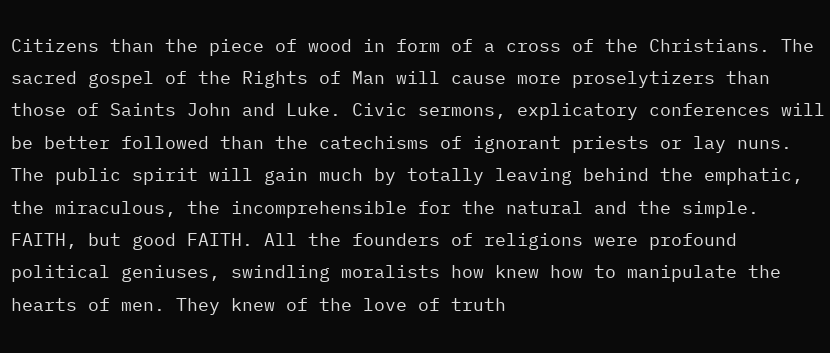Citizens than the piece of wood in form of a cross of the Christians. The sacred gospel of the Rights of Man will cause more proselytizers than those of Saints John and Luke. Civic sermons, explicatory conferences will be better followed than the catechisms of ignorant priests or lay nuns. The public spirit will gain much by totally leaving behind the emphatic, the miraculous, the incomprehensible for the natural and the simple. FAITH, but good FAITH. All the founders of religions were profound political geniuses, swindling moralists how knew how to manipulate the hearts of men. They knew of the love of truth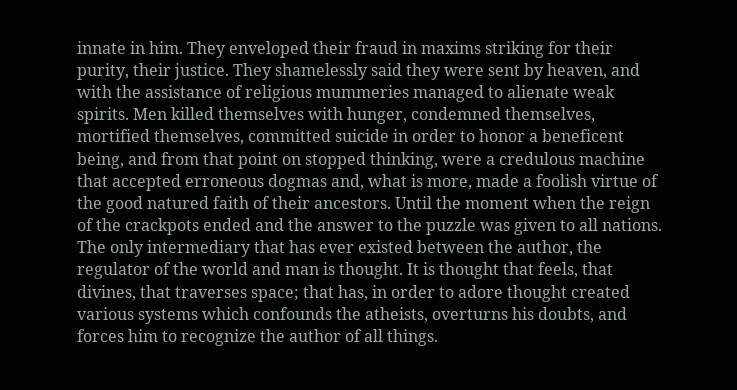innate in him. They enveloped their fraud in maxims striking for their purity, their justice. They shamelessly said they were sent by heaven, and with the assistance of religious mummeries managed to alienate weak spirits. Men killed themselves with hunger, condemned themselves, mortified themselves, committed suicide in order to honor a beneficent being, and from that point on stopped thinking, were a credulous machine that accepted erroneous dogmas and, what is more, made a foolish virtue of the good natured faith of their ancestors. Until the moment when the reign of the crackpots ended and the answer to the puzzle was given to all nations. The only intermediary that has ever existed between the author, the regulator of the world and man is thought. It is thought that feels, that divines, that traverses space; that has, in order to adore thought created various systems which confounds the atheists, overturns his doubts, and forces him to recognize the author of all things.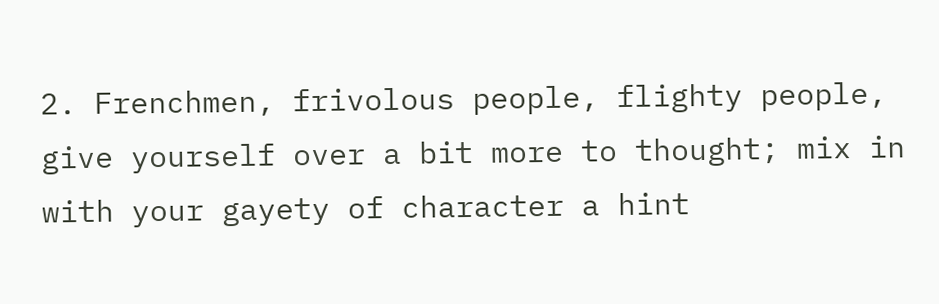2. Frenchmen, frivolous people, flighty people, give yourself over a bit more to thought; mix in with your gayety of character a hint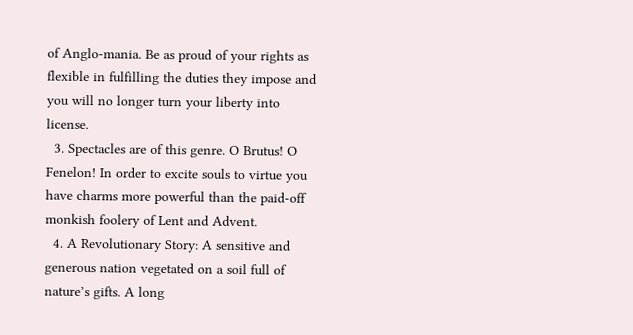of Anglo-mania. Be as proud of your rights as flexible in fulfilling the duties they impose and you will no longer turn your liberty into license.
  3. Spectacles are of this genre. O Brutus! O Fenelon! In order to excite souls to virtue you have charms more powerful than the paid-off monkish foolery of Lent and Advent.
  4. A Revolutionary Story: A sensitive and generous nation vegetated on a soil full of nature’s gifts. A long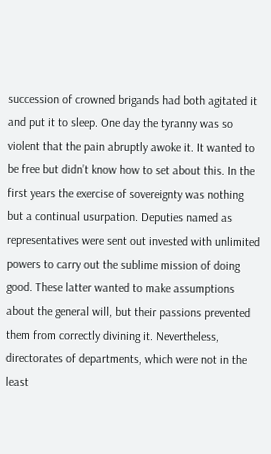succession of crowned brigands had both agitated it and put it to sleep. One day the tyranny was so violent that the pain abruptly awoke it. It wanted to be free but didn’t know how to set about this. In the first years the exercise of sovereignty was nothing but a continual usurpation. Deputies named as representatives were sent out invested with unlimited powers to carry out the sublime mission of doing good. These latter wanted to make assumptions about the general will, but their passions prevented them from correctly divining it. Nevertheless, directorates of departments, which were not in the least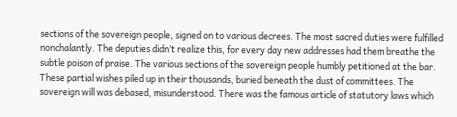sections of the sovereign people, signed on to various decrees. The most sacred duties were fulfilled nonchalantly. The deputies didn’t realize this, for every day new addresses had them breathe the subtle poison of praise. The various sections of the sovereign people humbly petitioned at the bar. These partial wishes piled up in their thousands, buried beneath the dust of committees. The sovereign will was debased, misunderstood. There was the famous article of statutory laws which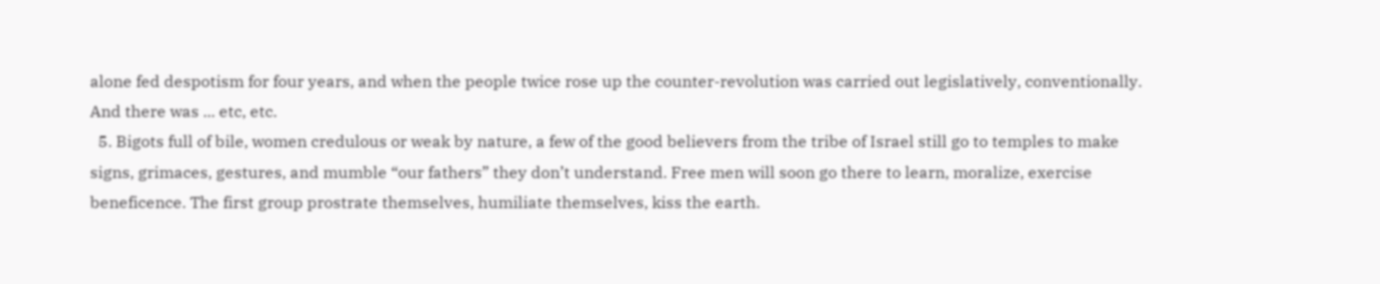alone fed despotism for four years, and when the people twice rose up the counter-revolution was carried out legislatively, conventionally. And there was ... etc, etc.
  5. Bigots full of bile, women credulous or weak by nature, a few of the good believers from the tribe of Israel still go to temples to make signs, grimaces, gestures, and mumble “our fathers” they don’t understand. Free men will soon go there to learn, moralize, exercise beneficence. The first group prostrate themselves, humiliate themselves, kiss the earth.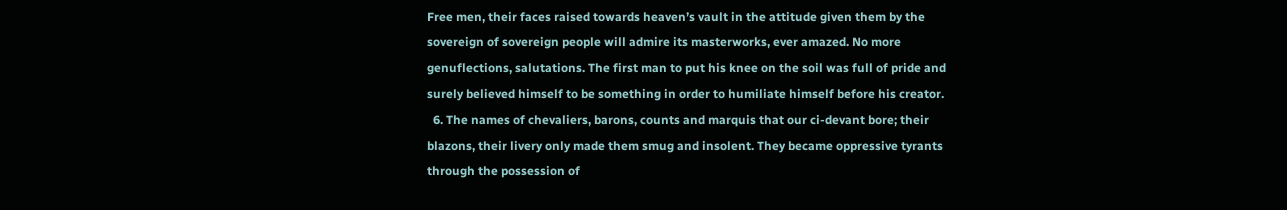Free men, their faces raised towards heaven’s vault in the attitude given them by the sovereign of sovereign people will admire its masterworks, ever amazed. No more genuflections, salutations. The first man to put his knee on the soil was full of pride and surely believed himself to be something in order to humiliate himself before his creator.
  6. The names of chevaliers, barons, counts and marquis that our ci-devant bore; their blazons, their livery only made them smug and insolent. They became oppressive tyrants through the possession of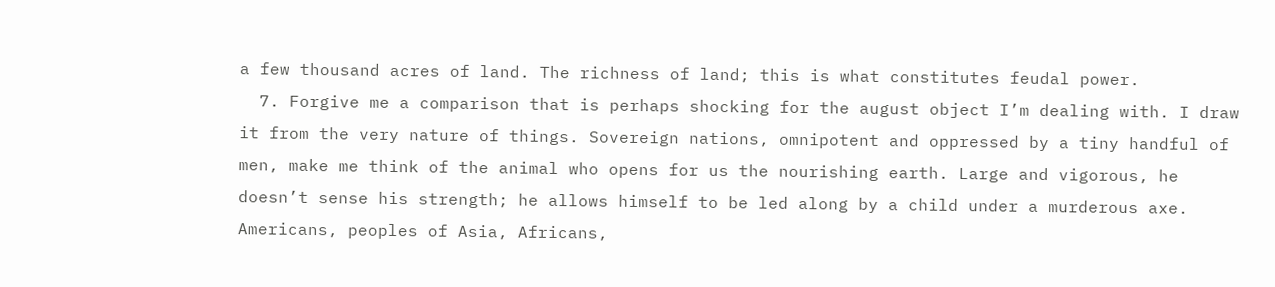a few thousand acres of land. The richness of land; this is what constitutes feudal power.
  7. Forgive me a comparison that is perhaps shocking for the august object I’m dealing with. I draw it from the very nature of things. Sovereign nations, omnipotent and oppressed by a tiny handful of men, make me think of the animal who opens for us the nourishing earth. Large and vigorous, he doesn’t sense his strength; he allows himself to be led along by a child under a murderous axe. Americans, peoples of Asia, Africans,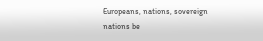Europeans, nations, sovereign nations be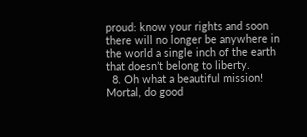proud: know your rights and soon there will no longer be anywhere in the world a single inch of the earth that doesn’t belong to liberty.
  8. Oh what a beautiful mission! Mortal, do good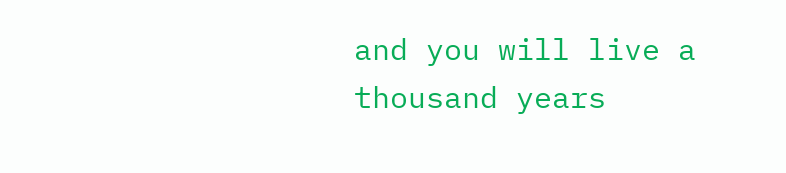and you will live a thousand years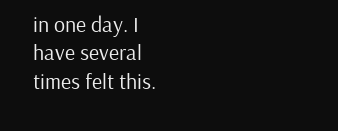in one day. I have several times felt this.